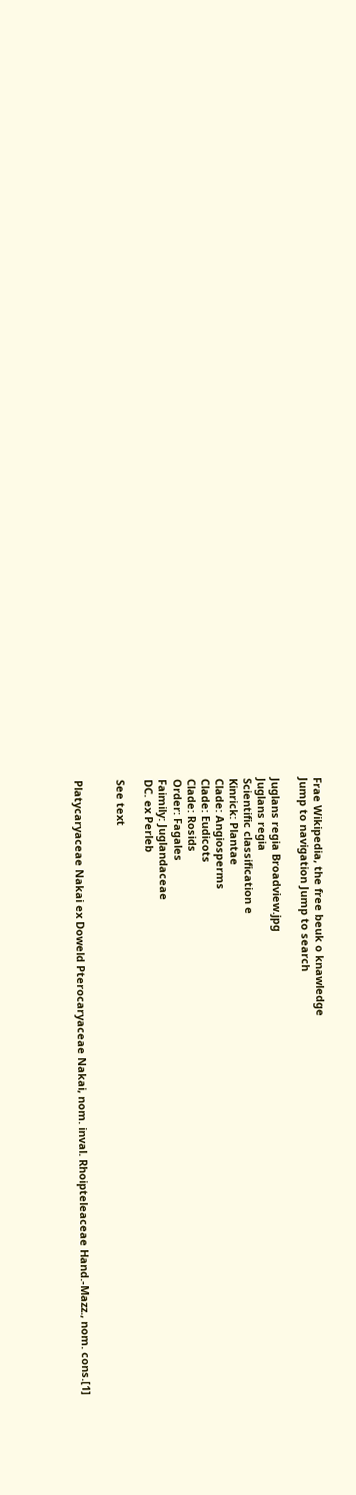Frae Wikipedia, the free beuk o knawledge
Jump to navigation Jump to search

Juglans regia Broadview.jpg
Juglans regia
Scientific classification e
Kinrick: Plantae
Clade: Angiosperms
Clade: Eudicots
Clade: Rosids
Order: Fagales
Faimily: Juglandaceae
DC. ex Perleb

See text


Platycaryaceae Nakai ex Doweld Pterocaryaceae Nakai, nom. inval. Rhoipteleaceae Hand.-Mazz., nom. cons.[1]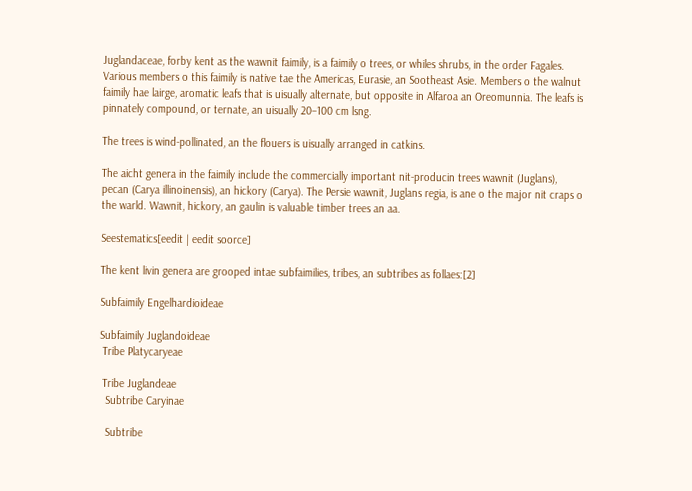Juglandaceae, forby kent as the wawnit faimily, is a faimily o trees, or whiles shrubs, in the order Fagales. Various members o this faimily is native tae the Americas, Eurasie, an Sootheast Asie. Members o the walnut faimily hae lairge, aromatic leafs that is uisually alternate, but opposite in Alfaroa an Oreomunnia. The leafs is pinnately compound, or ternate, an uisually 20–100 cm lsng.

The trees is wind-pollinated, an the flouers is uisually arranged in catkins.

The aicht genera in the faimily include the commercially important nit-producin trees wawnit (Juglans), pecan (Carya illinoinensis), an hickory (Carya). The Persie wawnit, Juglans regia, is ane o the major nit craps o the warld. Wawnit, hickory, an gaulin is valuable timber trees an aa.

Seestematics[eedit | eedit soorce]

The kent livin genera are grooped intae subfaimilies, tribes, an subtribes as follaes:[2]

Subfaimily Engelhardioideae

Subfaimily Juglandoideae
 Tribe Platycaryeae

 Tribe Juglandeae
  Subtribe Caryinae

  Subtribe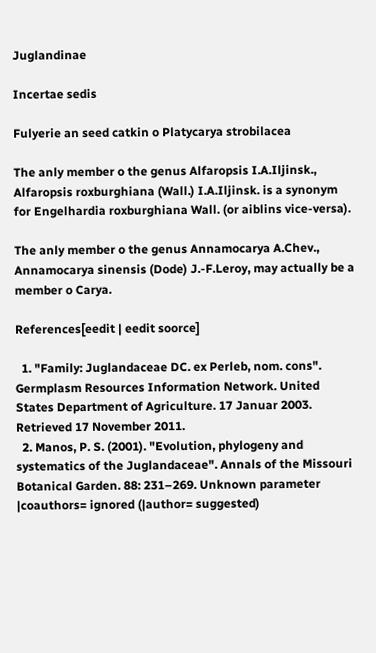Juglandinae

Incertae sedis

Fulyerie an seed catkin o Platycarya strobilacea

The anly member o the genus Alfaropsis I.A.Iljinsk., Alfaropsis roxburghiana (Wall.) I.A.Iljinsk. is a synonym for Engelhardia roxburghiana Wall. (or aiblins vice-versa).

The anly member o the genus Annamocarya A.Chev., Annamocarya sinensis (Dode) J.-F.Leroy, may actually be a member o Carya.

References[eedit | eedit soorce]

  1. "Family: Juglandaceae DC. ex Perleb, nom. cons". Germplasm Resources Information Network. United States Department of Agriculture. 17 Januar 2003. Retrieved 17 November 2011.
  2. Manos, P. S. (2001). "Evolution, phylogeny and systematics of the Juglandaceae". Annals of the Missouri Botanical Garden. 88: 231–269. Unknown parameter |coauthors= ignored (|author= suggested)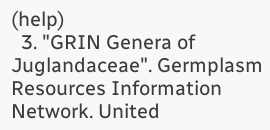(help)
  3. "GRIN Genera of Juglandaceae". Germplasm Resources Information Network. United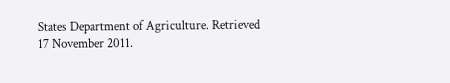States Department of Agriculture. Retrieved 17 November 2011.